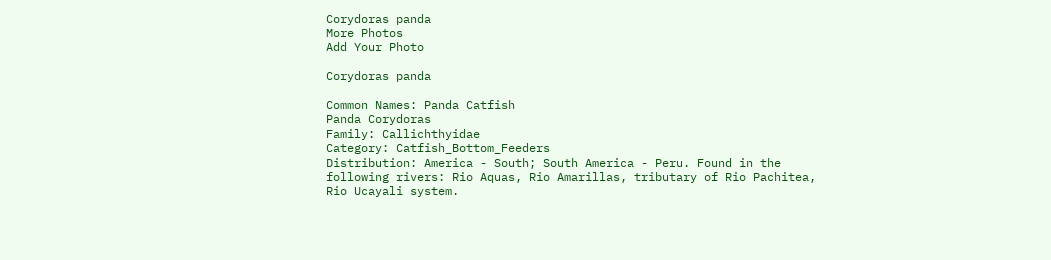Corydoras panda
More Photos
Add Your Photo

Corydoras panda

Common Names: Panda Catfish
Panda Corydoras
Family: Callichthyidae
Category: Catfish_Bottom_Feeders
Distribution: America - South; South America - Peru. Found in the following rivers: Rio Aquas, Rio Amarillas, tributary of Rio Pachitea, Rio Ucayali system.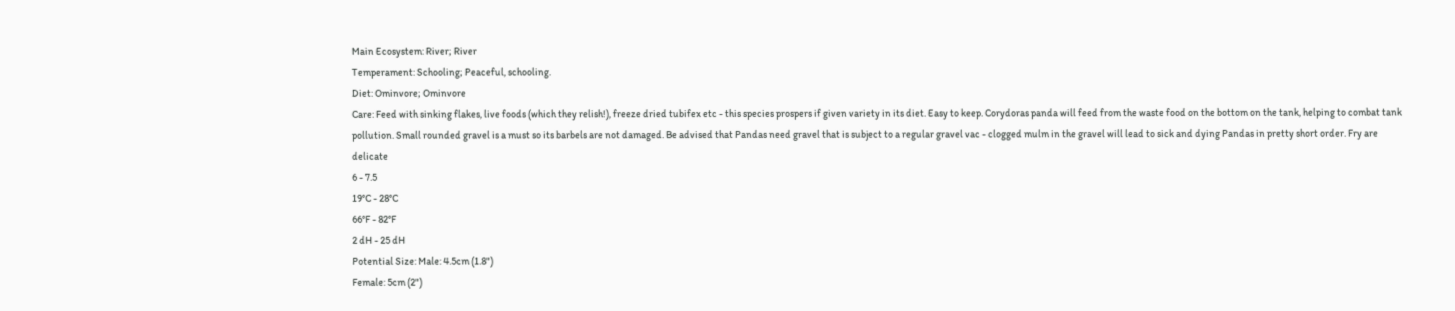Main Ecosystem: River; River
Temperament: Schooling; Peaceful, schooling.
Diet: Ominvore; Ominvore
Care: Feed with sinking flakes, live foods (which they relish!), freeze dried tubifex etc - this species prospers if given variety in its diet. Easy to keep. Corydoras panda will feed from the waste food on the bottom on the tank, helping to combat tank pollution. Small rounded gravel is a must so its barbels are not damaged. Be advised that Pandas need gravel that is subject to a regular gravel vac - clogged mulm in the gravel will lead to sick and dying Pandas in pretty short order. Fry are delicate
6 - 7.5
19°C - 28°C
66°F - 82°F
2 dH - 25 dH
Potential Size: Male: 4.5cm (1.8")
Female: 5cm (2")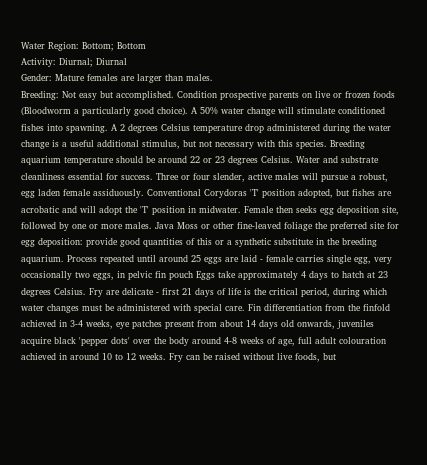Water Region: Bottom; Bottom
Activity: Diurnal; Diurnal
Gender: Mature females are larger than males.
Breeding: Not easy but accomplished. Condition prospective parents on live or frozen foods (Bloodworm a particularly good choice). A 50% water change will stimulate conditioned fishes into spawning. A 2 degrees Celsius temperature drop administered during the water change is a useful additional stimulus, but not necessary with this species. Breeding aquarium temperature should be around 22 or 23 degrees Celsius. Water and substrate cleanliness essential for success. Three or four slender, active males will pursue a robust, egg laden female assiduously. Conventional Corydoras 'T' position adopted, but fishes are acrobatic and will adopt the 'T' position in midwater. Female then seeks egg deposition site, followed by one or more males. Java Moss or other fine-leaved foliage the preferred site for egg deposition: provide good quantities of this or a synthetic substitute in the breeding aquarium. Process repeated until around 25 eggs are laid - female carries single egg, very occasionally two eggs, in pelvic fin pouch Eggs take approximately 4 days to hatch at 23 degrees Celsius. Fry are delicate - first 21 days of life is the critical period, during which water changes must be administered with special care. Fin differentiation from the finfold achieved in 3-4 weeks, eye patches present from about 14 days old onwards, juveniles acquire black 'pepper dots' over the body around 4-8 weeks of age, full adult colouration achieved in around 10 to 12 weeks. Fry can be raised without live foods, but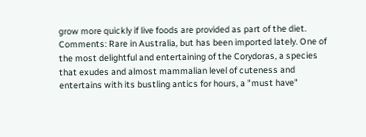grow more quickly if live foods are provided as part of the diet.
Comments: Rare in Australia, but has been imported lately. One of the most delightful and entertaining of the Corydoras, a species that exudes and almost mammalian level of cuteness and entertains with its bustling antics for hours, a "must have"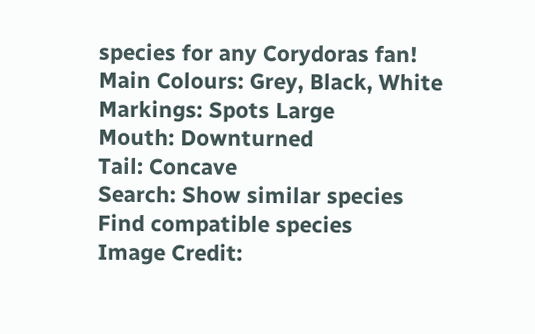species for any Corydoras fan!
Main Colours: Grey, Black, White
Markings: Spots Large
Mouth: Downturned
Tail: Concave
Search: Show similar species
Find compatible species
Image Credit: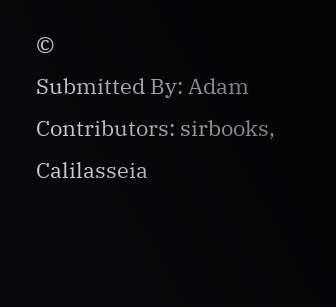©
Submitted By: Adam
Contributors: sirbooks, Calilasseia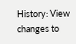History: View changes to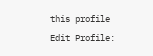this profile
Edit Profile: